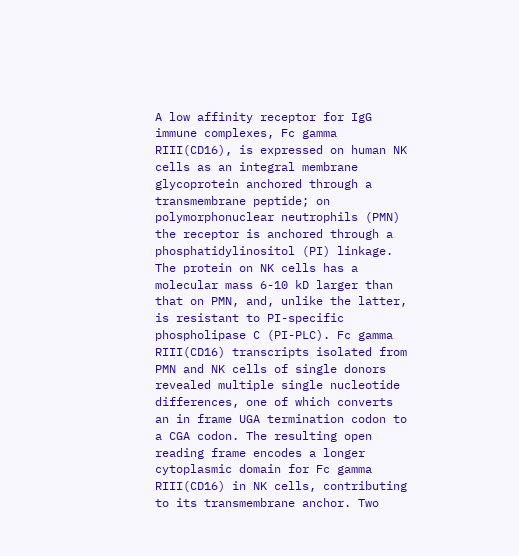A low affinity receptor for IgG immune complexes, Fc gamma RIII(CD16), is expressed on human NK cells as an integral membrane glycoprotein anchored through a transmembrane peptide; on polymorphonuclear neutrophils (PMN) the receptor is anchored through a phosphatidylinositol (PI) linkage. The protein on NK cells has a molecular mass 6-10 kD larger than that on PMN, and, unlike the latter, is resistant to PI-specific phospholipase C (PI-PLC). Fc gamma RIII(CD16) transcripts isolated from PMN and NK cells of single donors revealed multiple single nucleotide differences, one of which converts an in frame UGA termination codon to a CGA codon. The resulting open reading frame encodes a longer cytoplasmic domain for Fc gamma RIII(CD16) in NK cells, contributing to its transmembrane anchor. Two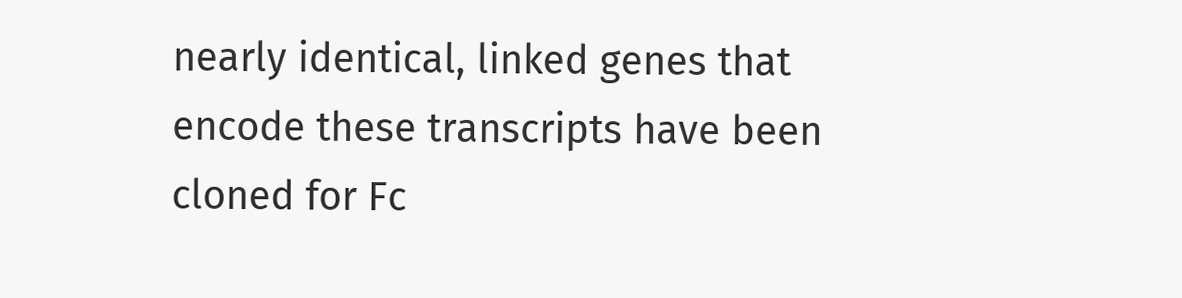nearly identical, linked genes that encode these transcripts have been cloned for Fc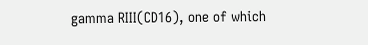gamma RIII(CD16), one of which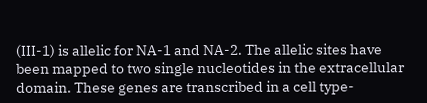(III-1) is allelic for NA-1 and NA-2. The allelic sites have been mapped to two single nucleotides in the extracellular domain. These genes are transcribed in a cell type-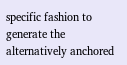specific fashion to generate the alternatively anchored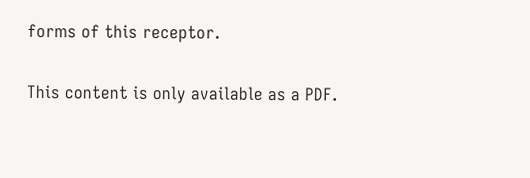forms of this receptor.

This content is only available as a PDF.